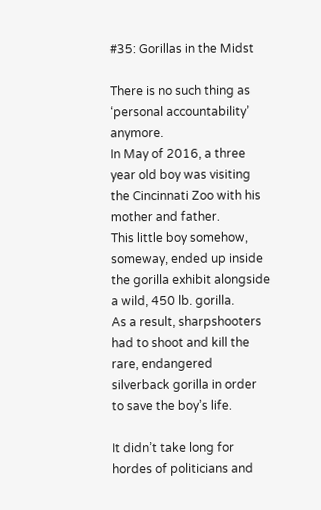#35: Gorillas in the Midst

There is no such thing as ‘personal accountability’ anymore.
In May of 2016, a three year old boy was visiting the Cincinnati Zoo with his mother and father.
This little boy somehow, someway, ended up inside the gorilla exhibit alongside a wild, 450 lb. gorilla.
As a result, sharpshooters had to shoot and kill the rare, endangered silverback gorilla in order to save the boy’s life.

It didn’t take long for hordes of politicians and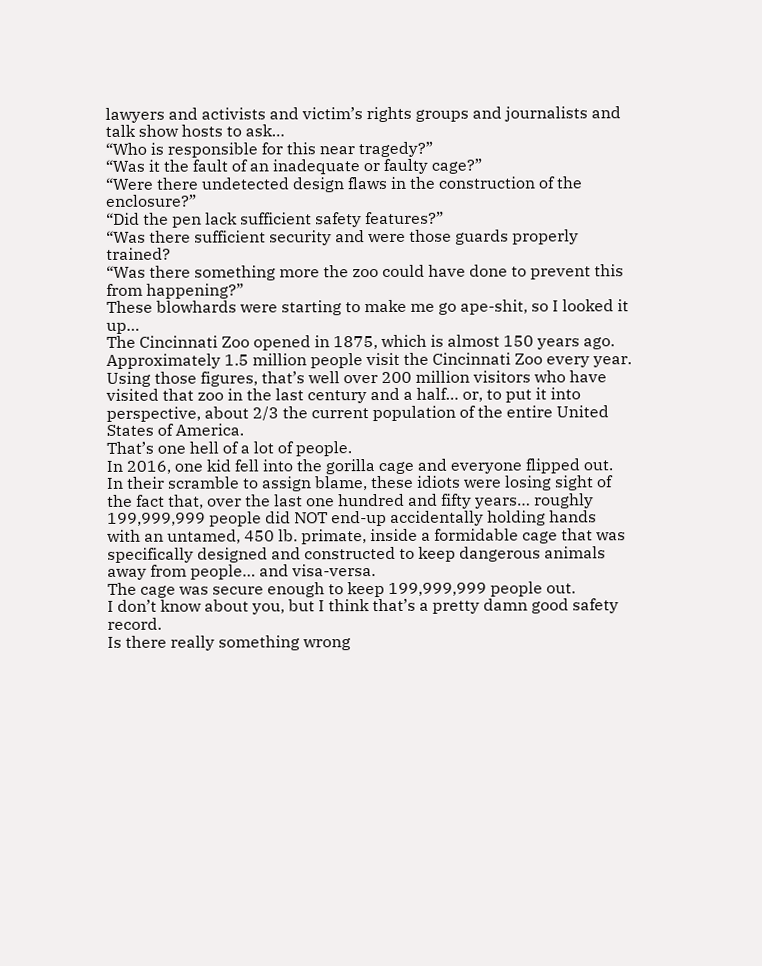lawyers and activists and victim’s rights groups and journalists and talk show hosts to ask…
“Who is responsible for this near tragedy?”
“Was it the fault of an inadequate or faulty cage?”
“Were there undetected design flaws in the construction of the enclosure?”
“Did the pen lack sufficient safety features?”
“Was there sufficient security and were those guards properly trained?
“Was there something more the zoo could have done to prevent this from happening?”
These blowhards were starting to make me go ape-shit, so I looked it up…
The Cincinnati Zoo opened in 1875, which is almost 150 years ago.
Approximately 1.5 million people visit the Cincinnati Zoo every year.
Using those figures, that’s well over 200 million visitors who have visited that zoo in the last century and a half… or, to put it into perspective, about 2/3 the current population of the entire United States of America.
That’s one hell of a lot of people.
In 2016, one kid fell into the gorilla cage and everyone flipped out.
In their scramble to assign blame, these idiots were losing sight of the fact that, over the last one hundred and fifty years… roughly 199,999,999 people did NOT end-up accidentally holding hands with an untamed, 450 lb. primate, inside a formidable cage that was specifically designed and constructed to keep dangerous animals away from people… and visa-versa.
The cage was secure enough to keep 199,999,999 people out.
I don’t know about you, but I think that’s a pretty damn good safety record.
Is there really something wrong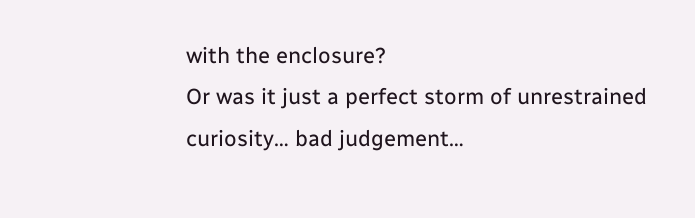with the enclosure?
Or was it just a perfect storm of unrestrained curiosity… bad judgement…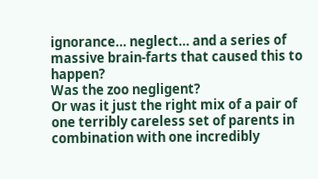ignorance… neglect… and a series of massive brain-farts that caused this to happen?
Was the zoo negligent?
Or was it just the right mix of a pair of one terribly careless set of parents in combination with one incredibly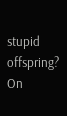stupid offspring?
On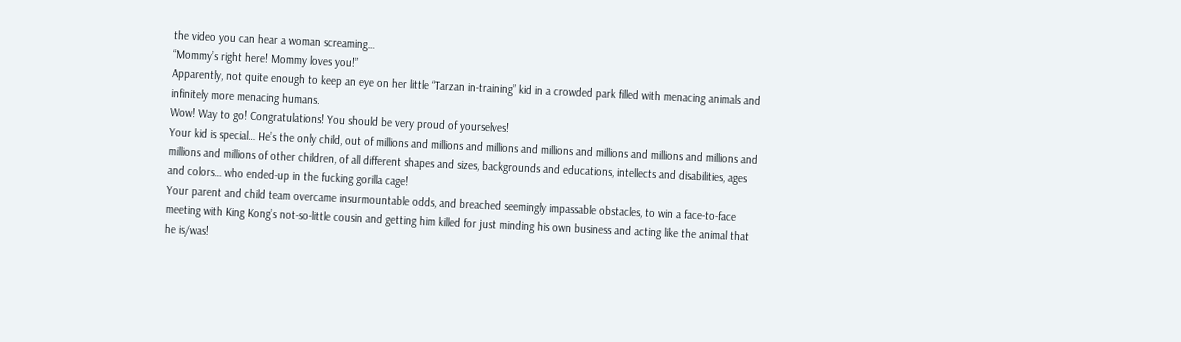the video you can hear a woman screaming…
“Mommy’s right here! Mommy loves you!”
Apparently, not quite enough to keep an eye on her little “Tarzan in-training” kid in a crowded park filled with menacing animals and infinitely more menacing humans.
Wow! Way to go! Congratulations! You should be very proud of yourselves!
Your kid is special… He’s the only child, out of millions and millions and millions and millions and millions and millions and millions and millions and millions of other children, of all different shapes and sizes, backgrounds and educations, intellects and disabilities, ages and colors… who ended-up in the fucking gorilla cage!
Your parent and child team overcame insurmountable odds, and breached seemingly impassable obstacles, to win a face-to-face meeting with King Kong’s not-so-little cousin and getting him killed for just minding his own business and acting like the animal that he is/was!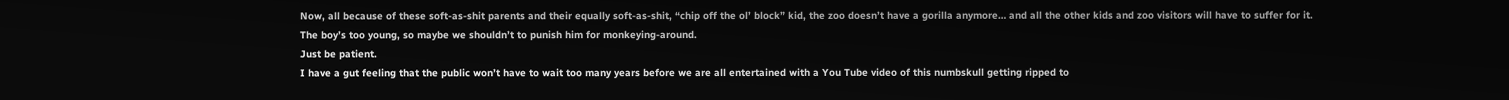Now, all because of these soft-as-shit parents and their equally soft-as-shit, “chip off the ol’ block” kid, the zoo doesn’t have a gorilla anymore… and all the other kids and zoo visitors will have to suffer for it.
The boy’s too young, so maybe we shouldn’t to punish him for monkeying-around.
Just be patient.
I have a gut feeling that the public won’t have to wait too many years before we are all entertained with a You Tube video of this numbskull getting ripped to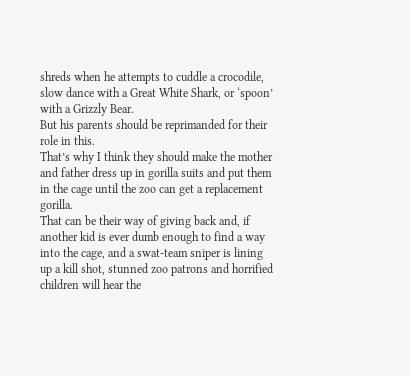shreds when he attempts to cuddle a crocodile, slow dance with a Great White Shark, or ‘spoon’ with a Grizzly Bear.
But his parents should be reprimanded for their role in this.
That’s why I think they should make the mother and father dress up in gorilla suits and put them in the cage until the zoo can get a replacement gorilla.
That can be their way of giving back and, if another kid is ever dumb enough to find a way into the cage, and a swat-team sniper is lining up a kill shot, stunned zoo patrons and horrified children will hear the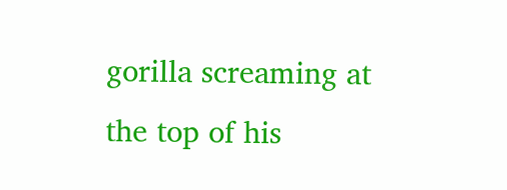gorilla screaming at the top of his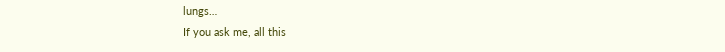lungs…
If you ask me, all this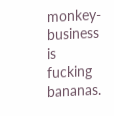monkey-business is fucking bananas.